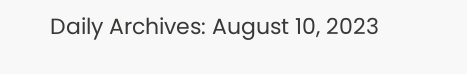Daily Archives: August 10, 2023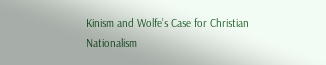Kinism and Wolfe’s Case for Christian Nationalism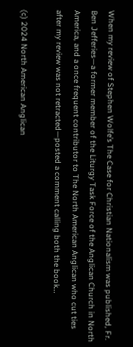When my review of Stephen Wolfe’s The Case for Christian Nationalism was published, Fr. Ben Jefferies—a former member of the Liturgy Task Force of the Anglican Church in North America, and a once frequent contributor to The North American Anglican who cut ties after my review was not retracted—posted a comment calling both the book…

(c) 2024 North American Anglican